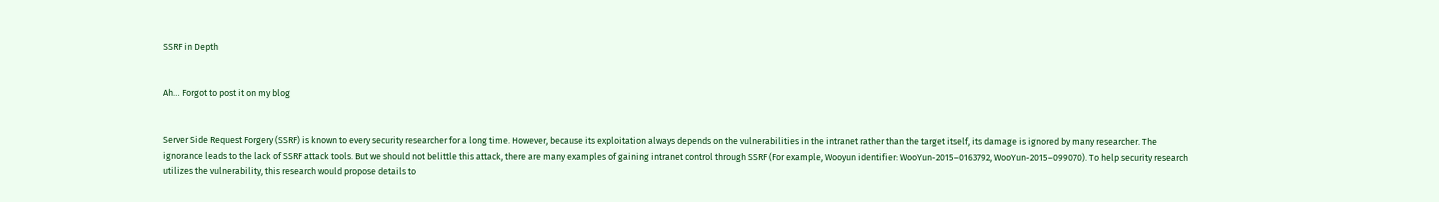SSRF in Depth


Ah… Forgot to post it on my blog


Server Side Request Forgery (SSRF) is known to every security researcher for a long time. However, because its exploitation always depends on the vulnerabilities in the intranet rather than the target itself, its damage is ignored by many researcher. The ignorance leads to the lack of SSRF attack tools. But we should not belittle this attack, there are many examples of gaining intranet control through SSRF (For example, Wooyun identifier: WooYun-2015–0163792, WooYun-2015–099070). To help security research utilizes the vulnerability, this research would propose details to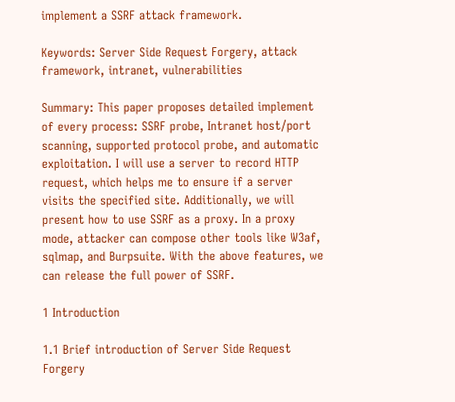implement a SSRF attack framework.

Keywords: Server Side Request Forgery, attack framework, intranet, vulnerabilities

Summary: This paper proposes detailed implement of every process: SSRF probe, Intranet host/port scanning, supported protocol probe, and automatic exploitation. I will use a server to record HTTP request, which helps me to ensure if a server visits the specified site. Additionally, we will present how to use SSRF as a proxy. In a proxy mode, attacker can compose other tools like W3af, sqlmap, and Burpsuite. With the above features, we can release the full power of SSRF.

1 Introduction

1.1 Brief introduction of Server Side Request Forgery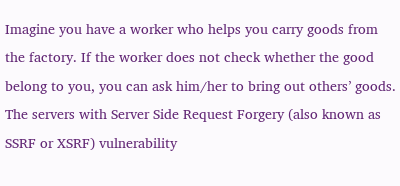Imagine you have a worker who helps you carry goods from the factory. If the worker does not check whether the good belong to you, you can ask him/her to bring out others’ goods. The servers with Server Side Request Forgery (also known as SSRF or XSRF) vulnerability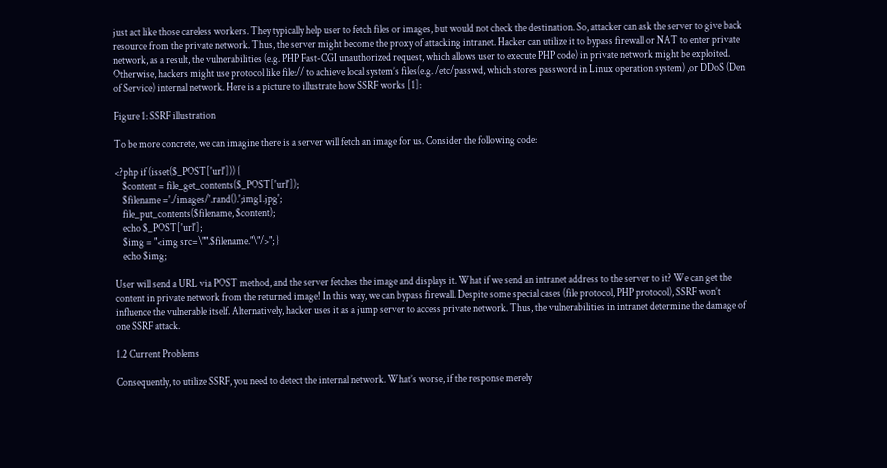just act like those careless workers. They typically help user to fetch files or images, but would not check the destination. So, attacker can ask the server to give back resource from the private network. Thus, the server might become the proxy of attacking intranet. Hacker can utilize it to bypass firewall or NAT to enter private network, as a result, the vulnerabilities (e.g. PHP Fast-CGI unauthorized request, which allows user to execute PHP code) in private network might be exploited. Otherwise, hackers might use protocol like file:// to achieve local system’s files(e.g. /etc/passwd, which stores password in Linux operation system) ,or DDoS (Den of Service) internal network. Here is a picture to illustrate how SSRF works [1]:

Figure 1: SSRF illustration

To be more concrete, we can imagine there is a server will fetch an image for us. Consider the following code:

<?php if (isset($_POST['url'])) {
    $content = file_get_contents($_POST['url']);
    $filename ='./images/'.rand().';img1.jpg';
    file_put_contents($filename, $content);
    echo $_POST['url'];
    $img = "<img src=\"".$filename."\"/>"; }
    echo $img;

User will send a URL via POST method, and the server fetches the image and displays it. What if we send an intranet address to the server to it? We can get the content in private network from the returned image! In this way, we can bypass firewall. Despite some special cases (file protocol, PHP protocol), SSRF won’t influence the vulnerable itself. Alternatively, hacker uses it as a jump server to access private network. Thus, the vulnerabilities in intranet determine the damage of one SSRF attack.

1.2 Current Problems

Consequently, to utilize SSRF, you need to detect the internal network. What’s worse, if the response merely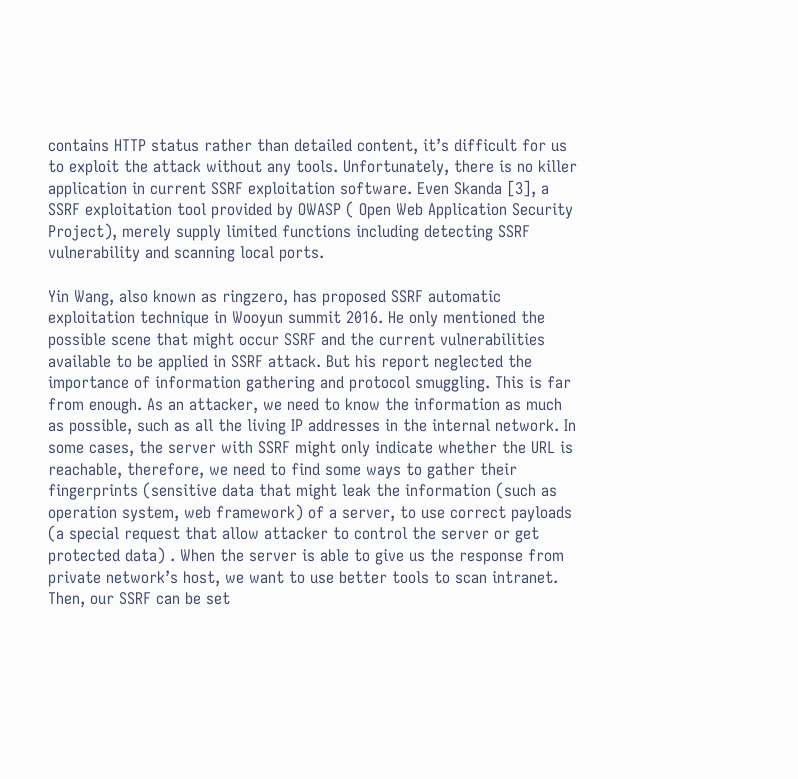contains HTTP status rather than detailed content, it’s difficult for us to exploit the attack without any tools. Unfortunately, there is no killer application in current SSRF exploitation software. Even Skanda [3], a SSRF exploitation tool provided by OWASP ( Open Web Application Security Project), merely supply limited functions including detecting SSRF vulnerability and scanning local ports.

Yin Wang, also known as ringzero, has proposed SSRF automatic exploitation technique in Wooyun summit 2016. He only mentioned the possible scene that might occur SSRF and the current vulnerabilities available to be applied in SSRF attack. But his report neglected the importance of information gathering and protocol smuggling. This is far from enough. As an attacker, we need to know the information as much as possible, such as all the living IP addresses in the internal network. In some cases, the server with SSRF might only indicate whether the URL is reachable, therefore, we need to find some ways to gather their fingerprints (sensitive data that might leak the information (such as operation system, web framework) of a server, to use correct payloads (a special request that allow attacker to control the server or get protected data) . When the server is able to give us the response from private network’s host, we want to use better tools to scan intranet. Then, our SSRF can be set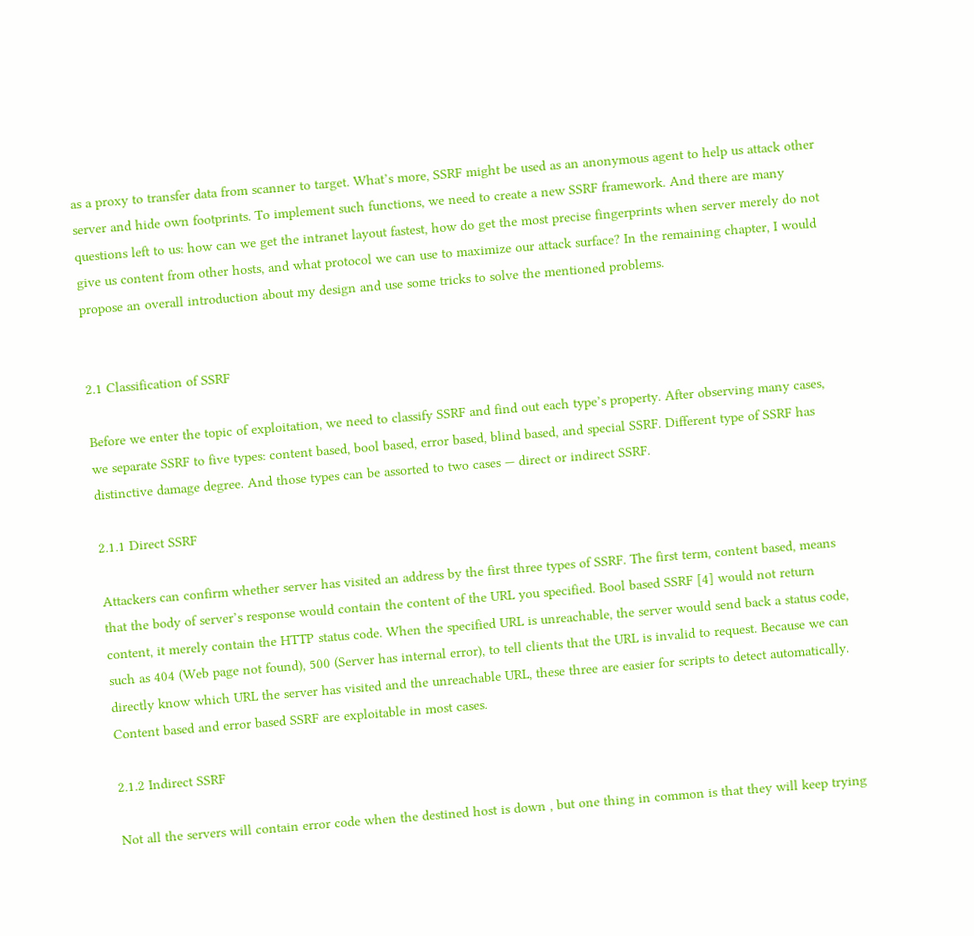as a proxy to transfer data from scanner to target. What’s more, SSRF might be used as an anonymous agent to help us attack other server and hide own footprints. To implement such functions, we need to create a new SSRF framework. And there are many questions left to us: how can we get the intranet layout fastest, how do get the most precise fingerprints when server merely do not give us content from other hosts, and what protocol we can use to maximize our attack surface? In the remaining chapter, I would propose an overall introduction about my design and use some tricks to solve the mentioned problems.


2.1 Classification of SSRF

Before we enter the topic of exploitation, we need to classify SSRF and find out each type’s property. After observing many cases, we separate SSRF to five types: content based, bool based, error based, blind based, and special SSRF. Different type of SSRF has distinctive damage degree. And those types can be assorted to two cases — direct or indirect SSRF.

2.1.1 Direct SSRF

Attackers can confirm whether server has visited an address by the first three types of SSRF. The first term, content based, means that the body of server’s response would contain the content of the URL you specified. Bool based SSRF [4] would not return content, it merely contain the HTTP status code. When the specified URL is unreachable, the server would send back a status code, such as 404 (Web page not found), 500 (Server has internal error), to tell clients that the URL is invalid to request. Because we can directly know which URL the server has visited and the unreachable URL, these three are easier for scripts to detect automatically. Content based and error based SSRF are exploitable in most cases.

2.1.2 Indirect SSRF

Not all the servers will contain error code when the destined host is down , but one thing in common is that they will keep trying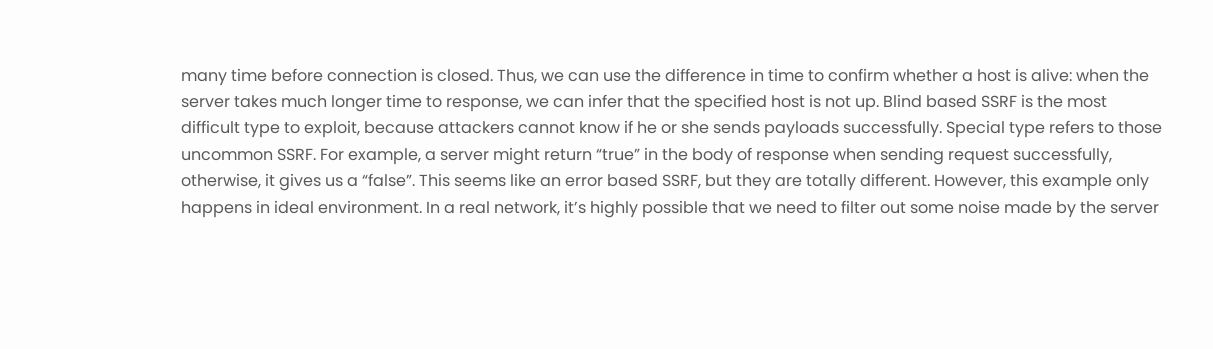many time before connection is closed. Thus, we can use the difference in time to confirm whether a host is alive: when the server takes much longer time to response, we can infer that the specified host is not up. Blind based SSRF is the most difficult type to exploit, because attackers cannot know if he or she sends payloads successfully. Special type refers to those uncommon SSRF. For example, a server might return “true” in the body of response when sending request successfully, otherwise, it gives us a “false”. This seems like an error based SSRF, but they are totally different. However, this example only happens in ideal environment. In a real network, it’s highly possible that we need to filter out some noise made by the server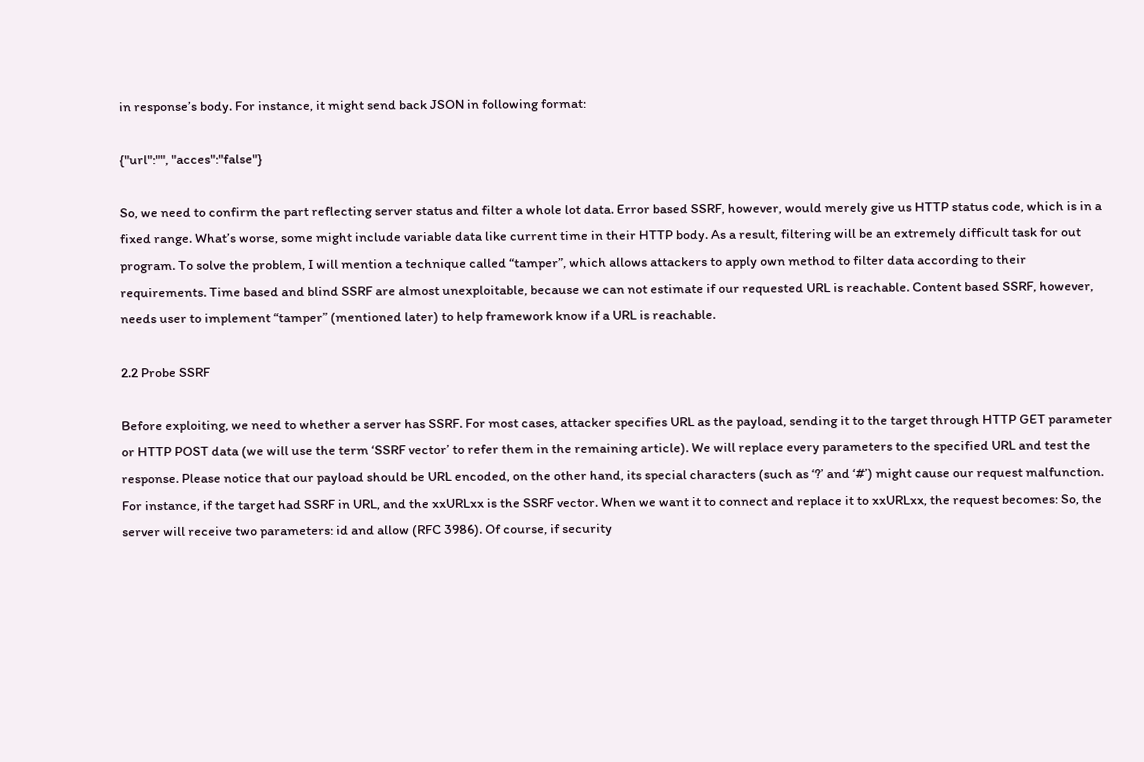in response’s body. For instance, it might send back JSON in following format:

{"url":"", "acces":"false"}

So, we need to confirm the part reflecting server status and filter a whole lot data. Error based SSRF, however, would merely give us HTTP status code, which is in a fixed range. What’s worse, some might include variable data like current time in their HTTP body. As a result, filtering will be an extremely difficult task for out program. To solve the problem, I will mention a technique called “tamper”, which allows attackers to apply own method to filter data according to their requirements. Time based and blind SSRF are almost unexploitable, because we can not estimate if our requested URL is reachable. Content based SSRF, however, needs user to implement “tamper” (mentioned later) to help framework know if a URL is reachable.

2.2 Probe SSRF

Before exploiting, we need to whether a server has SSRF. For most cases, attacker specifies URL as the payload, sending it to the target through HTTP GET parameter or HTTP POST data (we will use the term ‘SSRF vector’ to refer them in the remaining article). We will replace every parameters to the specified URL and test the response. Please notice that our payload should be URL encoded, on the other hand, its special characters (such as ‘?’ and ‘#’) might cause our request malfunction. For instance, if the target had SSRF in URL, and the xxURLxx is the SSRF vector. When we want it to connect and replace it to xxURLxx, the request becomes: So, the server will receive two parameters: id and allow (RFC 3986). Of course, if security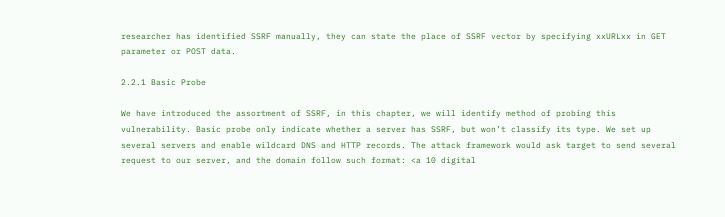researcher has identified SSRF manually, they can state the place of SSRF vector by specifying xxURLxx in GET parameter or POST data.

2.2.1 Basic Probe

We have introduced the assortment of SSRF, in this chapter, we will identify method of probing this vulnerability. Basic probe only indicate whether a server has SSRF, but won’t classify its type. We set up several servers and enable wildcard DNS and HTTP records. The attack framework would ask target to send several request to our server, and the domain follow such format: <a 10 digital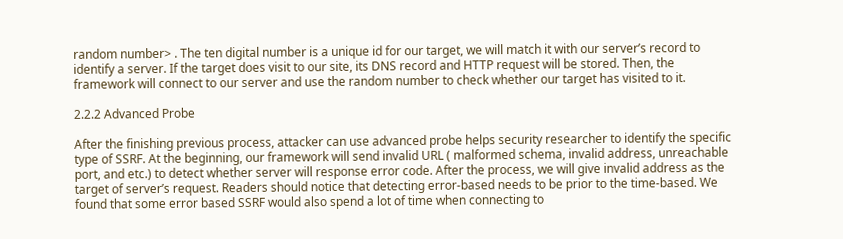random number> . The ten digital number is a unique id for our target, we will match it with our server’s record to identify a server. If the target does visit to our site, its DNS record and HTTP request will be stored. Then, the framework will connect to our server and use the random number to check whether our target has visited to it.

2.2.2 Advanced Probe

After the finishing previous process, attacker can use advanced probe helps security researcher to identify the specific type of SSRF. At the beginning, our framework will send invalid URL ( malformed schema, invalid address, unreachable port, and etc.) to detect whether server will response error code. After the process, we will give invalid address as the target of server’s request. Readers should notice that detecting error-based needs to be prior to the time-based. We found that some error based SSRF would also spend a lot of time when connecting to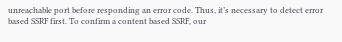unreachable port before responding an error code. Thus, it’s necessary to detect error based SSRF first. To confirm a content based SSRF, our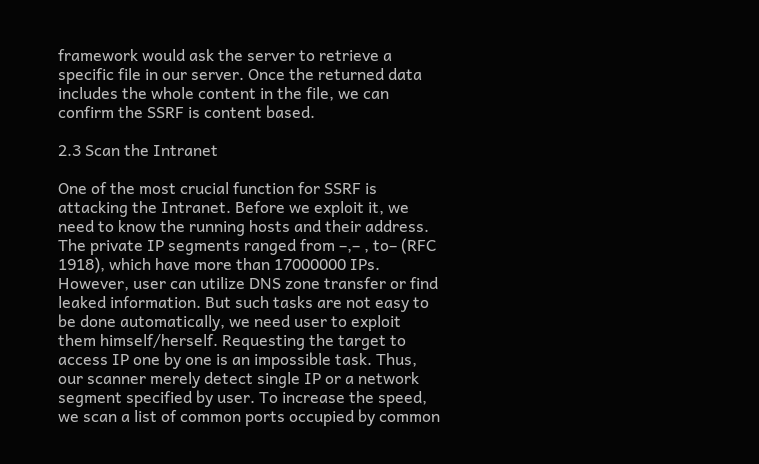framework would ask the server to retrieve a specific file in our server. Once the returned data includes the whole content in the file, we can confirm the SSRF is content based.

2.3 Scan the Intranet

One of the most crucial function for SSRF is attacking the Intranet. Before we exploit it, we need to know the running hosts and their address. The private IP segments ranged from –,– , to– (RFC 1918), which have more than 17000000 IPs. However, user can utilize DNS zone transfer or find leaked information. But such tasks are not easy to be done automatically, we need user to exploit them himself/herself. Requesting the target to access IP one by one is an impossible task. Thus, our scanner merely detect single IP or a network segment specified by user. To increase the speed, we scan a list of common ports occupied by common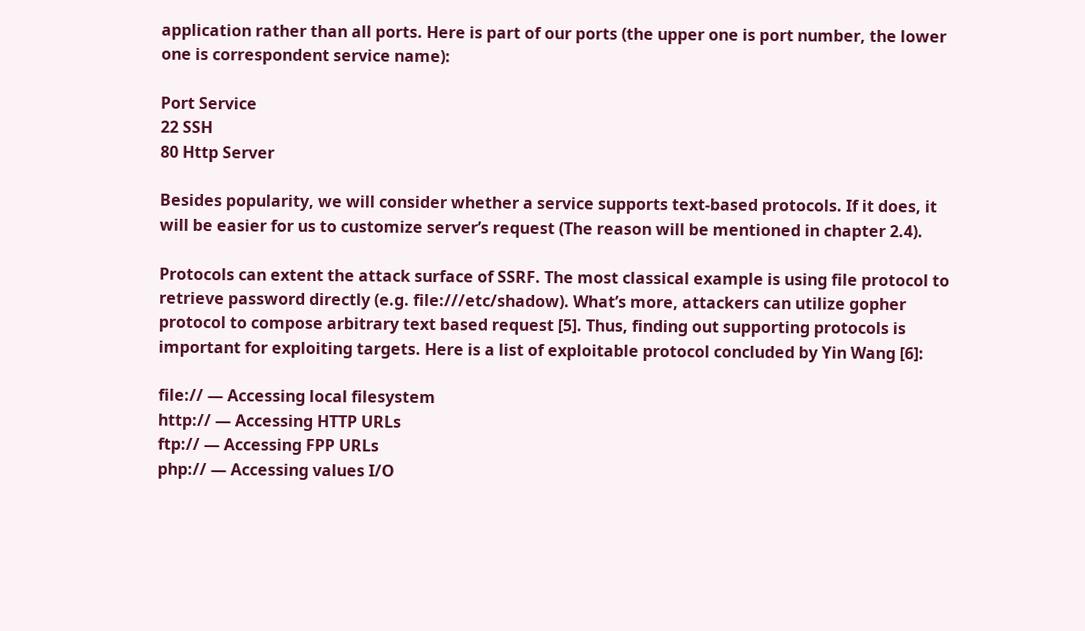application rather than all ports. Here is part of our ports (the upper one is port number, the lower one is correspondent service name):

Port Service
22 SSH
80 Http Server

Besides popularity, we will consider whether a service supports text-based protocols. If it does, it will be easier for us to customize server’s request (The reason will be mentioned in chapter 2.4).

Protocols can extent the attack surface of SSRF. The most classical example is using file protocol to retrieve password directly (e.g. file:///etc/shadow). What’s more, attackers can utilize gopher protocol to compose arbitrary text based request [5]. Thus, finding out supporting protocols is important for exploiting targets. Here is a list of exploitable protocol concluded by Yin Wang [6]:

file:// — Accessing local filesystem
http:// — Accessing HTTP URLs
ftp:// — Accessing FPP URLs
php:// — Accessing values I/O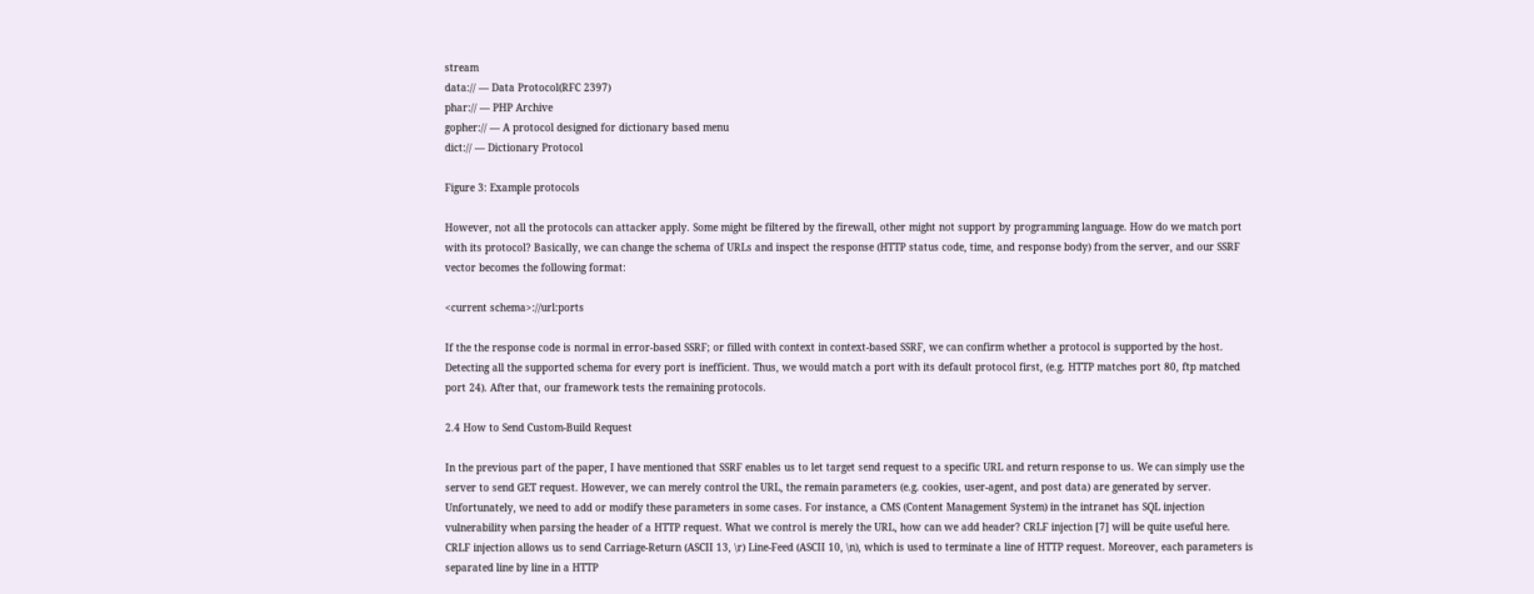stream
data:// — Data Protocol(RFC 2397)
phar:// — PHP Archive
gopher:// — A protocol designed for dictionary based menu
dict:// — Dictionary Protocol

Figure 3: Example protocols

However, not all the protocols can attacker apply. Some might be filtered by the firewall, other might not support by programming language. How do we match port with its protocol? Basically, we can change the schema of URLs and inspect the response (HTTP status code, time, and response body) from the server, and our SSRF vector becomes the following format:

<current schema>://url:ports

If the the response code is normal in error-based SSRF; or filled with context in context-based SSRF, we can confirm whether a protocol is supported by the host. Detecting all the supported schema for every port is inefficient. Thus, we would match a port with its default protocol first, (e.g. HTTP matches port 80, ftp matched port 24). After that, our framework tests the remaining protocols.

2.4 How to Send Custom-Build Request

In the previous part of the paper, I have mentioned that SSRF enables us to let target send request to a specific URL and return response to us. We can simply use the server to send GET request. However, we can merely control the URL, the remain parameters (e.g. cookies, user-agent, and post data) are generated by server. Unfortunately, we need to add or modify these parameters in some cases. For instance, a CMS (Content Management System) in the intranet has SQL injection vulnerability when parsing the header of a HTTP request. What we control is merely the URL, how can we add header? CRLF injection [7] will be quite useful here. CRLF injection allows us to send Carriage-Return (ASCII 13, \r) Line-Feed (ASCII 10, \n), which is used to terminate a line of HTTP request. Moreover, each parameters is separated line by line in a HTTP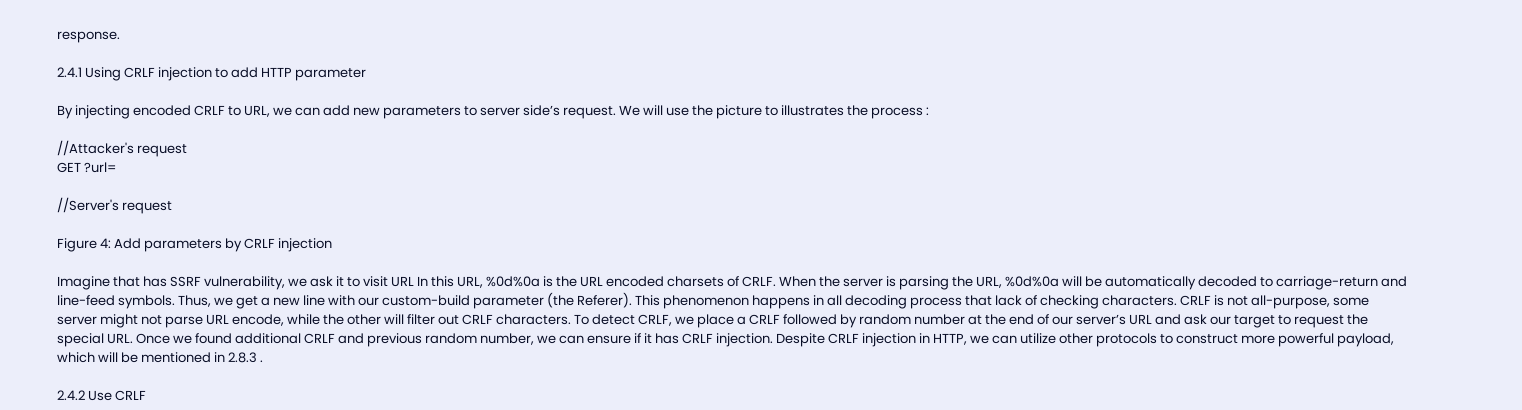response.

2.4.1 Using CRLF injection to add HTTP parameter

By injecting encoded CRLF to URL, we can add new parameters to server side’s request. We will use the picture to illustrates the process :

//Attacker's request
GET ?url=

//Server's request

Figure 4: Add parameters by CRLF injection

Imagine that has SSRF vulnerability, we ask it to visit URL In this URL, %0d%0a is the URL encoded charsets of CRLF. When the server is parsing the URL, %0d%0a will be automatically decoded to carriage-return and line-feed symbols. Thus, we get a new line with our custom-build parameter (the Referer). This phenomenon happens in all decoding process that lack of checking characters. CRLF is not all-purpose, some server might not parse URL encode, while the other will filter out CRLF characters. To detect CRLF, we place a CRLF followed by random number at the end of our server’s URL and ask our target to request the special URL. Once we found additional CRLF and previous random number, we can ensure if it has CRLF injection. Despite CRLF injection in HTTP, we can utilize other protocols to construct more powerful payload, which will be mentioned in 2.8.3 .

2.4.2 Use CRLF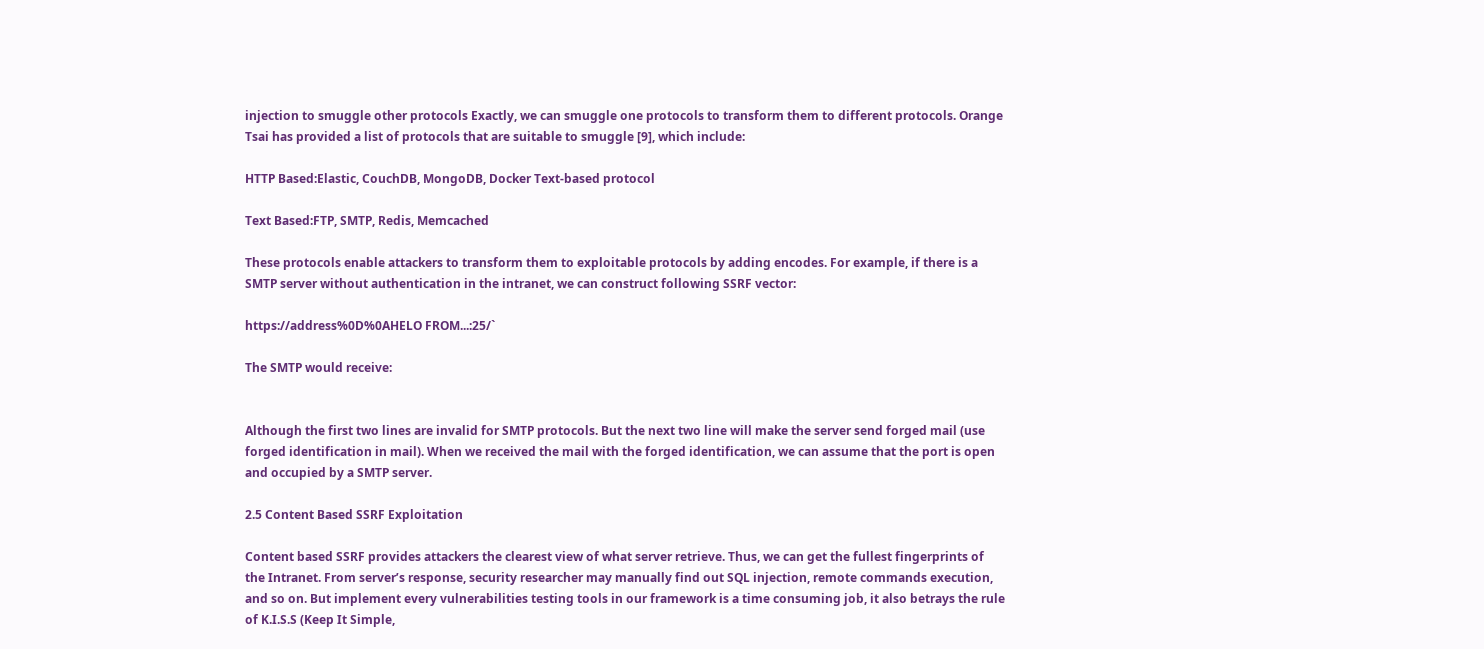injection to smuggle other protocols Exactly, we can smuggle one protocols to transform them to different protocols. Orange Tsai has provided a list of protocols that are suitable to smuggle [9], which include:

HTTP Based:Elastic, CouchDB, MongoDB, Docker Text-based protocol

Text Based:FTP, SMTP, Redis, Memcached

These protocols enable attackers to transform them to exploitable protocols by adding encodes. For example, if there is a SMTP server without authentication in the intranet, we can construct following SSRF vector:

https://address%0D%0AHELO FROM...:25/`

The SMTP would receive:


Although the first two lines are invalid for SMTP protocols. But the next two line will make the server send forged mail (use forged identification in mail). When we received the mail with the forged identification, we can assume that the port is open and occupied by a SMTP server.

2.5 Content Based SSRF Exploitation

Content based SSRF provides attackers the clearest view of what server retrieve. Thus, we can get the fullest fingerprints of the Intranet. From server’s response, security researcher may manually find out SQL injection, remote commands execution, and so on. But implement every vulnerabilities testing tools in our framework is a time consuming job, it also betrays the rule of K.I.S.S (Keep It Simple,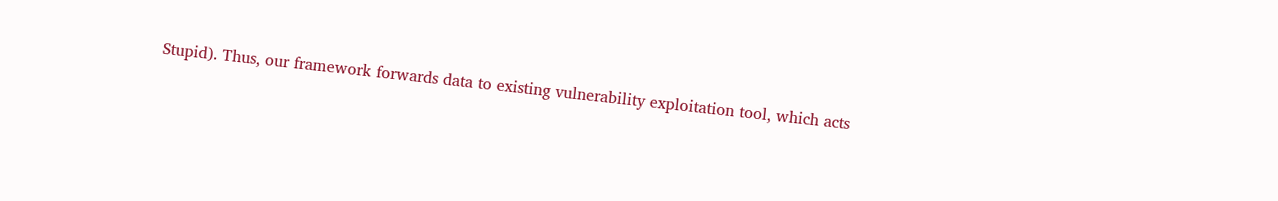Stupid). Thus, our framework forwards data to existing vulnerability exploitation tool, which acts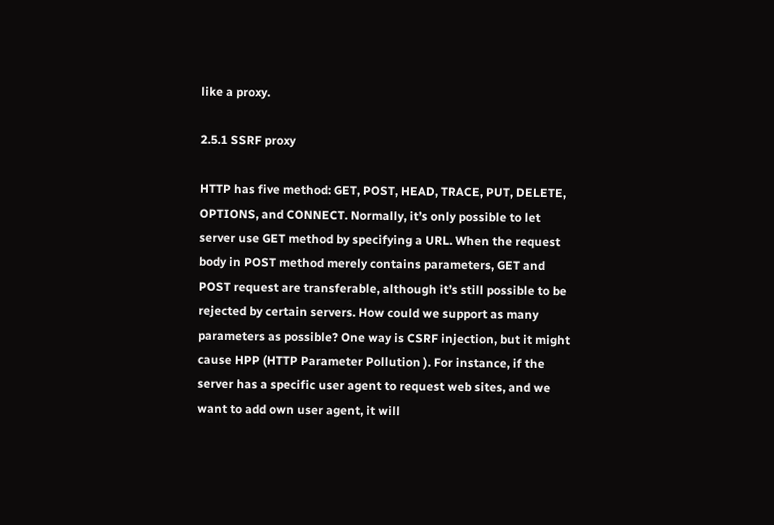like a proxy.

2.5.1 SSRF proxy

HTTP has five method: GET, POST, HEAD, TRACE, PUT, DELETE, OPTIONS, and CONNECT. Normally, it’s only possible to let server use GET method by specifying a URL. When the request body in POST method merely contains parameters, GET and POST request are transferable, although it’s still possible to be rejected by certain servers. How could we support as many parameters as possible? One way is CSRF injection, but it might cause HPP (HTTP Parameter Pollution ). For instance, if the server has a specific user agent to request web sites, and we want to add own user agent, it will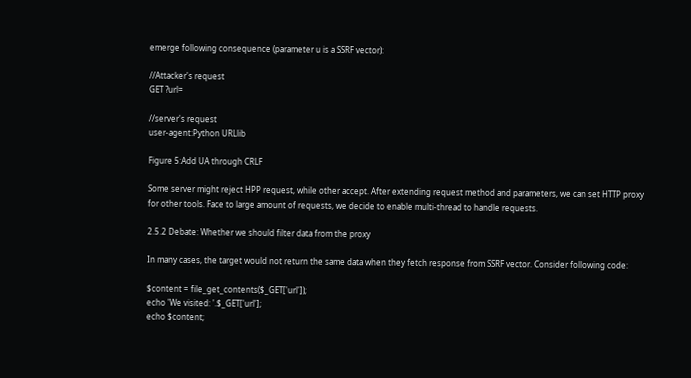emerge following consequence (parameter u is a SSRF vector):

//Attacker's request
GET ?url=

//server's request
user-agent:Python URLlib

Figure 5:Add UA through CRLF

Some server might reject HPP request, while other accept. After extending request method and parameters, we can set HTTP proxy for other tools. Face to large amount of requests, we decide to enable multi-thread to handle requests.

2.5.2 Debate: Whether we should filter data from the proxy

In many cases, the target would not return the same data when they fetch response from SSRF vector. Consider following code:

$content = file_get_contents($_GET['url']);
echo 'We visited: '.$_GET['url'];
echo $content;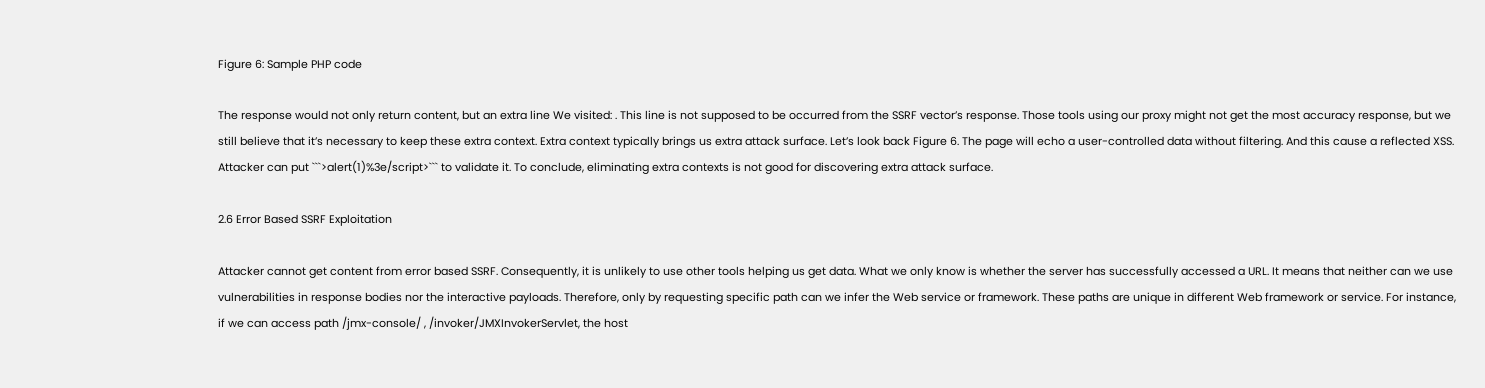Figure 6: Sample PHP code

The response would not only return content, but an extra line We visited: . This line is not supposed to be occurred from the SSRF vector’s response. Those tools using our proxy might not get the most accuracy response, but we still believe that it’s necessary to keep these extra context. Extra context typically brings us extra attack surface. Let’s look back Figure 6. The page will echo a user-controlled data without filtering. And this cause a reflected XSS. Attacker can put ```>alert(1)%3e/script>``` to validate it. To conclude, eliminating extra contexts is not good for discovering extra attack surface.

2.6 Error Based SSRF Exploitation

Attacker cannot get content from error based SSRF. Consequently, it is unlikely to use other tools helping us get data. What we only know is whether the server has successfully accessed a URL. It means that neither can we use vulnerabilities in response bodies nor the interactive payloads. Therefore, only by requesting specific path can we infer the Web service or framework. These paths are unique in different Web framework or service. For instance, if we can access path /jmx-console/ , /invoker/JMXInvokerServlet, the host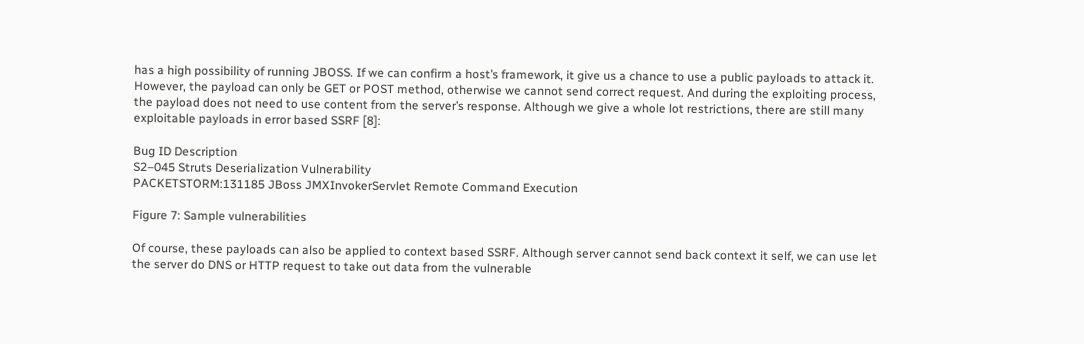has a high possibility of running JBOSS. If we can confirm a host’s framework, it give us a chance to use a public payloads to attack it. However, the payload can only be GET or POST method, otherwise we cannot send correct request. And during the exploiting process, the payload does not need to use content from the server’s response. Although we give a whole lot restrictions, there are still many exploitable payloads in error based SSRF [8]:

Bug ID Description
S2–045 Struts Deserialization Vulnerability
PACKETSTORM:131185 JBoss JMXInvokerServlet Remote Command Execution

Figure 7: Sample vulnerabilities

Of course, these payloads can also be applied to context based SSRF. Although server cannot send back context it self, we can use let the server do DNS or HTTP request to take out data from the vulnerable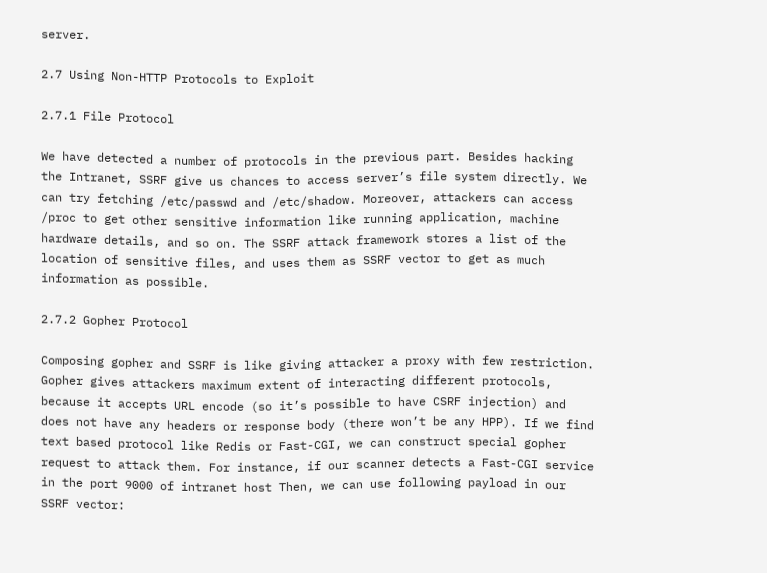server.

2.7 Using Non-HTTP Protocols to Exploit

2.7.1 File Protocol

We have detected a number of protocols in the previous part. Besides hacking the Intranet, SSRF give us chances to access server’s file system directly. We can try fetching /etc/passwd and /etc/shadow. Moreover, attackers can access /proc to get other sensitive information like running application, machine hardware details, and so on. The SSRF attack framework stores a list of the location of sensitive files, and uses them as SSRF vector to get as much information as possible.

2.7.2 Gopher Protocol

Composing gopher and SSRF is like giving attacker a proxy with few restriction. Gopher gives attackers maximum extent of interacting different protocols, because it accepts URL encode (so it’s possible to have CSRF injection) and does not have any headers or response body (there won’t be any HPP). If we find text based protocol like Redis or Fast-CGI, we can construct special gopher request to attack them. For instance, if our scanner detects a Fast-CGI service in the port 9000 of intranet host Then, we can use following payload in our SSRF vector: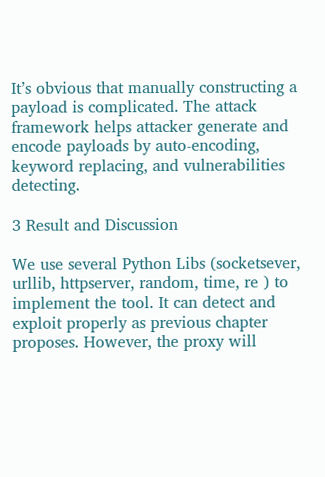It’s obvious that manually constructing a payload is complicated. The attack framework helps attacker generate and encode payloads by auto-encoding, keyword replacing, and vulnerabilities detecting.

3 Result and Discussion

We use several Python Libs (socketsever, urllib, httpserver, random, time, re ) to implement the tool. It can detect and exploit properly as previous chapter proposes. However, the proxy will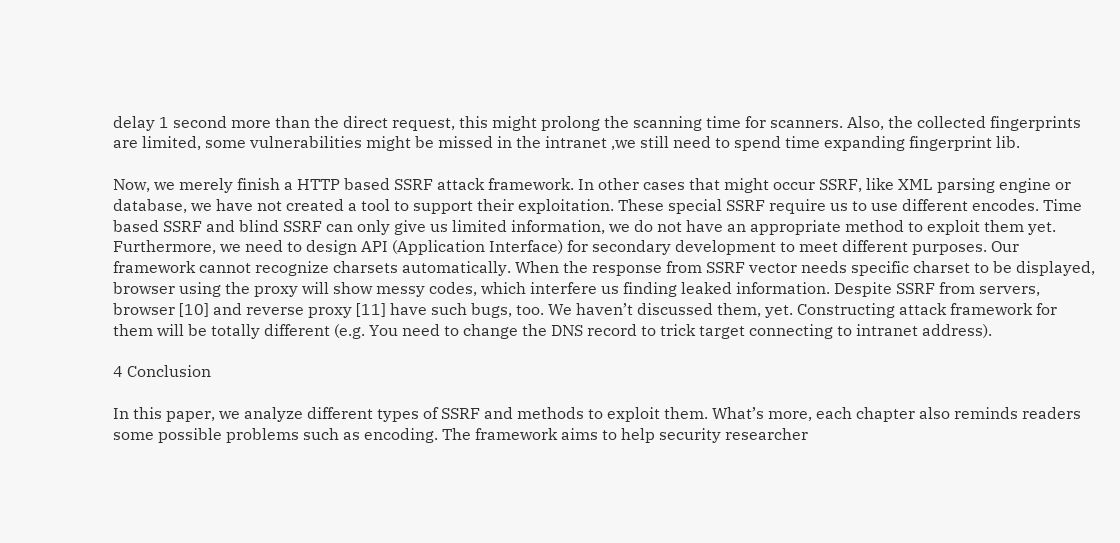delay 1 second more than the direct request, this might prolong the scanning time for scanners. Also, the collected fingerprints are limited, some vulnerabilities might be missed in the intranet ,we still need to spend time expanding fingerprint lib.

Now, we merely finish a HTTP based SSRF attack framework. In other cases that might occur SSRF, like XML parsing engine or database, we have not created a tool to support their exploitation. These special SSRF require us to use different encodes. Time based SSRF and blind SSRF can only give us limited information, we do not have an appropriate method to exploit them yet. Furthermore, we need to design API (Application Interface) for secondary development to meet different purposes. Our framework cannot recognize charsets automatically. When the response from SSRF vector needs specific charset to be displayed, browser using the proxy will show messy codes, which interfere us finding leaked information. Despite SSRF from servers, browser [10] and reverse proxy [11] have such bugs, too. We haven’t discussed them, yet. Constructing attack framework for them will be totally different (e.g. You need to change the DNS record to trick target connecting to intranet address).

4 Conclusion

In this paper, we analyze different types of SSRF and methods to exploit them. What’s more, each chapter also reminds readers some possible problems such as encoding. The framework aims to help security researcher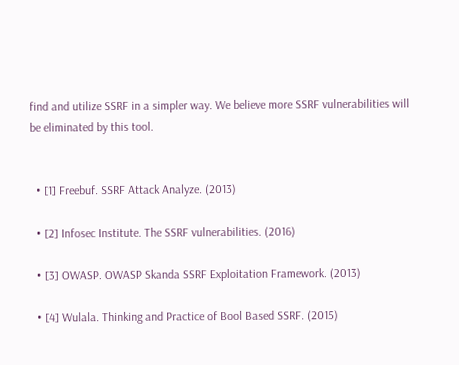find and utilize SSRF in a simpler way. We believe more SSRF vulnerabilities will be eliminated by this tool.


  • [1] Freebuf. SSRF Attack Analyze. (2013)

  • [2] Infosec Institute. The SSRF vulnerabilities. (2016)

  • [3] OWASP. OWASP Skanda SSRF Exploitation Framework. (2013)

  • [4] Wulala. Thinking and Practice of Bool Based SSRF. (2015)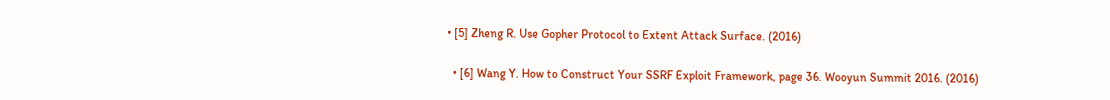• [5] Zheng R. Use Gopher Protocol to Extent Attack Surface. (2016)

  • [6] Wang Y. How to Construct Your SSRF Exploit Framework, page 36. Wooyun Summit 2016. (2016)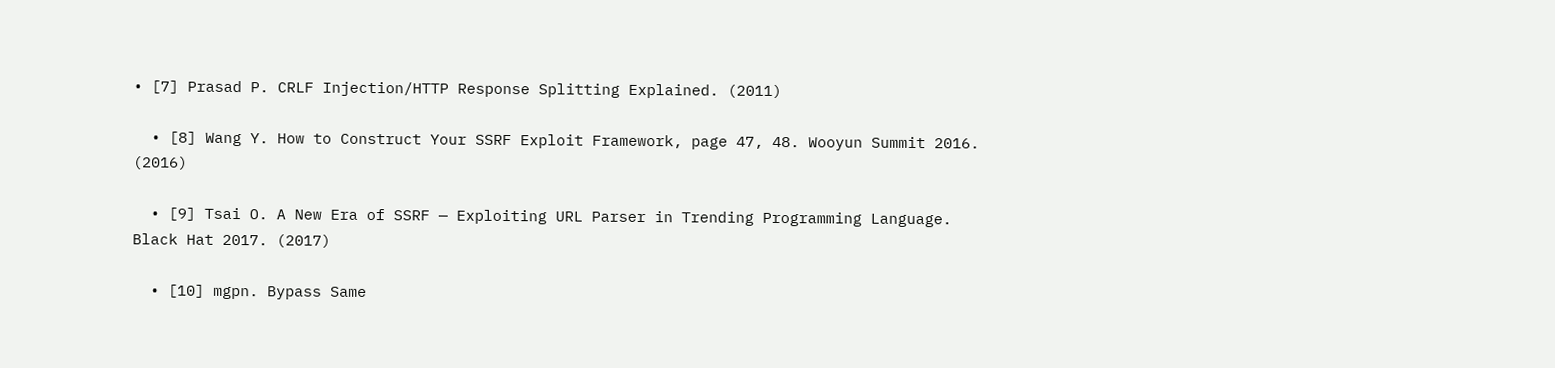• [7] Prasad P. CRLF Injection/HTTP Response Splitting Explained. (2011)

  • [8] Wang Y. How to Construct Your SSRF Exploit Framework, page 47, 48. Wooyun Summit 2016. (2016)

  • [9] Tsai O. A New Era of SSRF — Exploiting URL Parser in Trending Programming Language. Black Hat 2017. (2017)

  • [10] mgpn. Bypass Same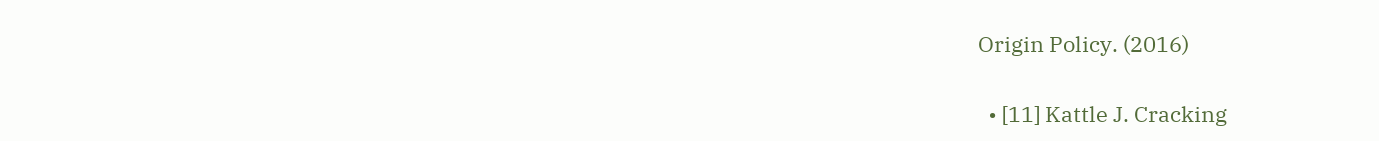Origin Policy. (2016)

  • [11] Kattle J. Cracking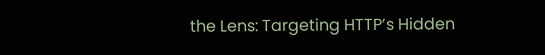the Lens: Targeting HTTP’s Hidden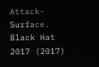Attack-Surface. Black Hat 2017 (2017)